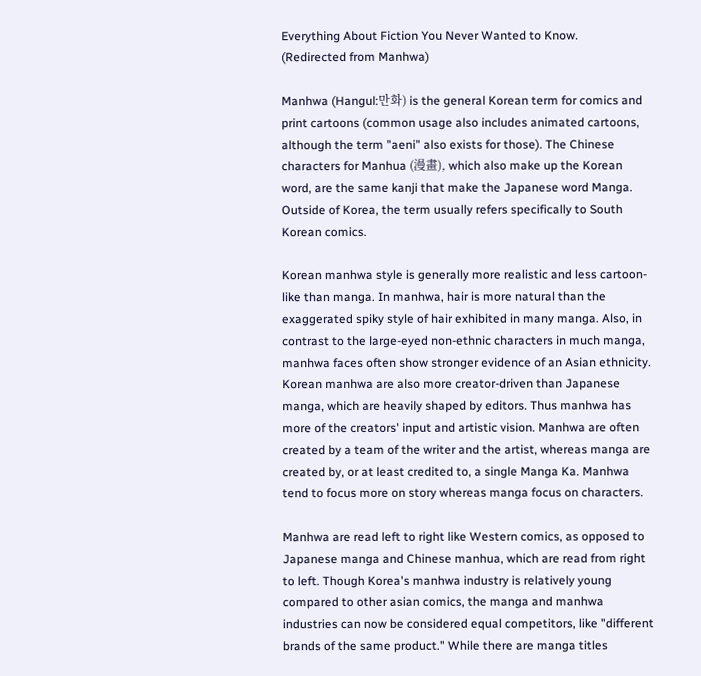Everything About Fiction You Never Wanted to Know.
(Redirected from Manhwa)

Manhwa (Hangul:만화) is the general Korean term for comics and print cartoons (common usage also includes animated cartoons, although the term "aeni" also exists for those). The Chinese characters for Manhua (漫畫), which also make up the Korean word, are the same kanji that make the Japanese word Manga. Outside of Korea, the term usually refers specifically to South Korean comics.

Korean manhwa style is generally more realistic and less cartoon-like than manga. In manhwa, hair is more natural than the exaggerated spiky style of hair exhibited in many manga. Also, in contrast to the large-eyed non-ethnic characters in much manga, manhwa faces often show stronger evidence of an Asian ethnicity. Korean manhwa are also more creator-driven than Japanese manga, which are heavily shaped by editors. Thus manhwa has more of the creators' input and artistic vision. Manhwa are often created by a team of the writer and the artist, whereas manga are created by, or at least credited to, a single Manga Ka. Manhwa tend to focus more on story whereas manga focus on characters.

Manhwa are read left to right like Western comics, as opposed to Japanese manga and Chinese manhua, which are read from right to left. Though Korea's manhwa industry is relatively young compared to other asian comics, the manga and manhwa industries can now be considered equal competitors, like "different brands of the same product." While there are manga titles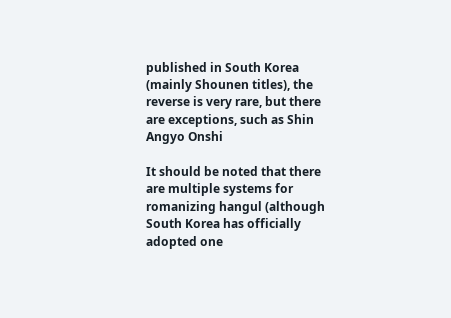published in South Korea (mainly Shounen titles), the reverse is very rare, but there are exceptions, such as Shin Angyo Onshi

It should be noted that there are multiple systems for romanizing hangul (although South Korea has officially adopted one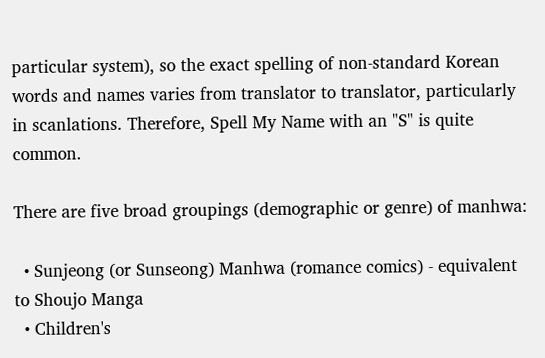particular system), so the exact spelling of non-standard Korean words and names varies from translator to translator, particularly in scanlations. Therefore, Spell My Name with an "S" is quite common.

There are five broad groupings (demographic or genre) of manhwa:

  • Sunjeong (or Sunseong) Manhwa (romance comics) - equivalent to Shoujo Manga
  • Children's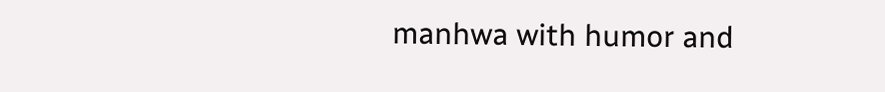manhwa with humor and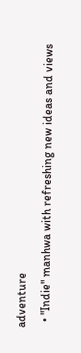adventure
  • "Indie" manhwa with refreshing new ideas and views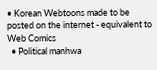• Korean Webtoons made to be posted on the internet - equivalent to Web Comics
  • Political manhwa